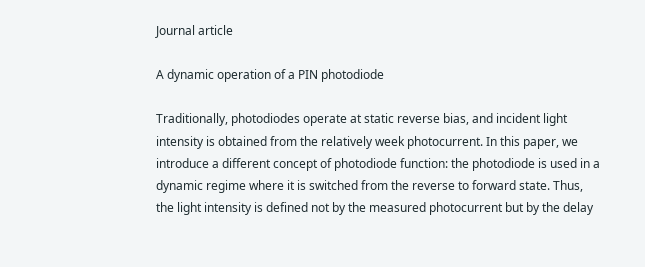Journal article

A dynamic operation of a PIN photodiode

Traditionally, photodiodes operate at static reverse bias, and incident light intensity is obtained from the relatively week photocurrent. In this paper, we introduce a different concept of photodiode function: the photodiode is used in a dynamic regime where it is switched from the reverse to forward state. Thus, the light intensity is defined not by the measured photocurrent but by the delay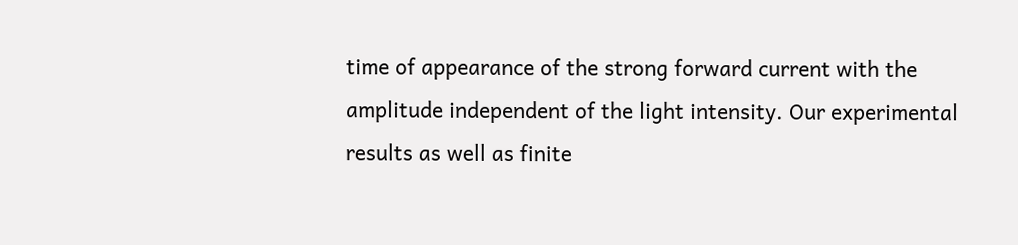time of appearance of the strong forward current with the amplitude independent of the light intensity. Our experimental results as well as finite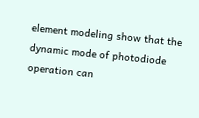element modeling show that the dynamic mode of photodiode operation can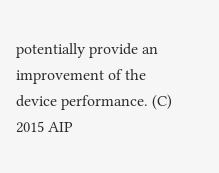potentially provide an improvement of the device performance. (C) 2015 AIP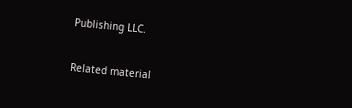Publishing LLC.


Related material